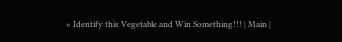« Identify this Vegetable and Win Something!!! | Main |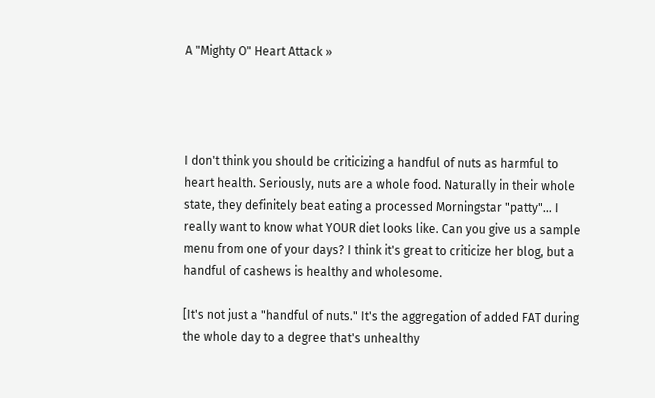A "Mighty O" Heart Attack »




I don't think you should be criticizing a handful of nuts as harmful to heart health. Seriously, nuts are a whole food. Naturally in their whole state, they definitely beat eating a processed Morningstar "patty"... I really want to know what YOUR diet looks like. Can you give us a sample menu from one of your days? I think it's great to criticize her blog, but a handful of cashews is healthy and wholesome.

[It's not just a "handful of nuts." It's the aggregation of added FAT during the whole day to a degree that's unhealthy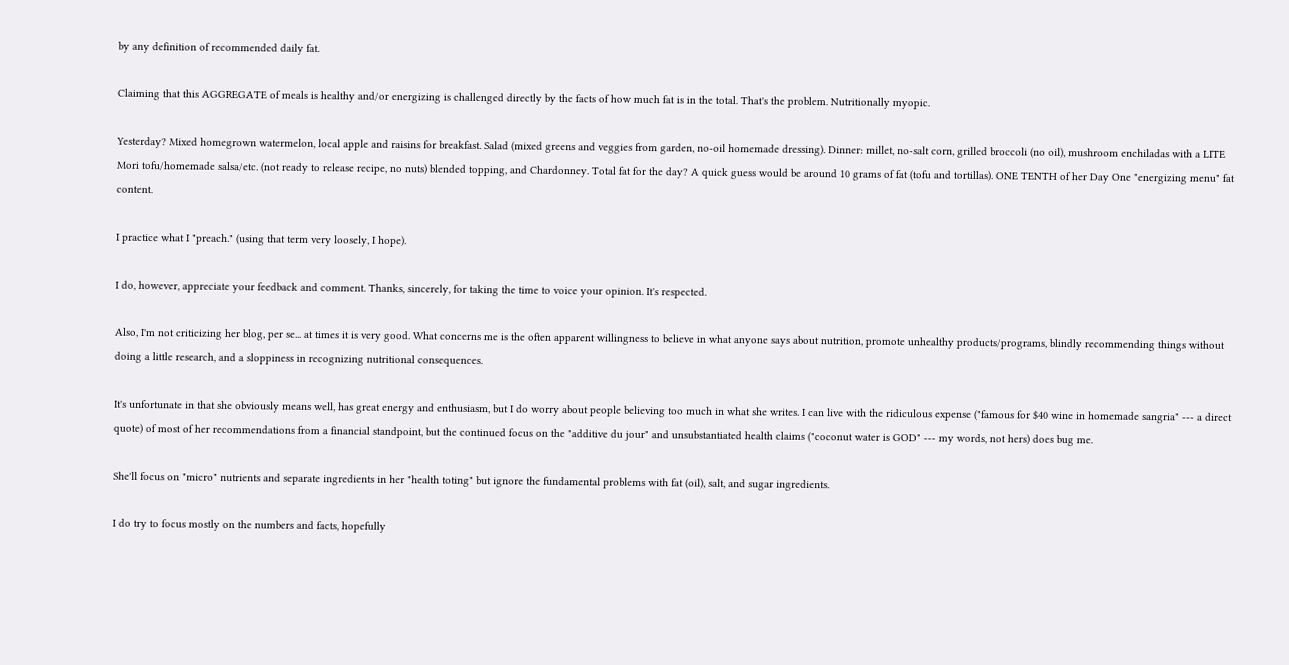by any definition of recommended daily fat.

Claiming that this AGGREGATE of meals is healthy and/or energizing is challenged directly by the facts of how much fat is in the total. That's the problem. Nutritionally myopic.

Yesterday? Mixed homegrown watermelon, local apple and raisins for breakfast. Salad (mixed greens and veggies from garden, no-oil homemade dressing). Dinner: millet, no-salt corn, grilled broccoli (no oil), mushroom enchiladas with a LITE Mori tofu/homemade salsa/etc. (not ready to release recipe, no nuts) blended topping, and Chardonney. Total fat for the day? A quick guess would be around 10 grams of fat (tofu and tortillas). ONE TENTH of her Day One "energizing menu" fat content.

I practice what I "preach." (using that term very loosely, I hope).

I do, however, appreciate your feedback and comment. Thanks, sincerely, for taking the time to voice your opinion. It's respected.

Also, I'm not criticizing her blog, per se... at times it is very good. What concerns me is the often apparent willingness to believe in what anyone says about nutrition, promote unhealthy products/programs, blindly recommending things without doing a little research, and a sloppiness in recognizing nutritional consequences.

It's unfortunate in that she obviously means well, has great energy and enthusiasm, but I do worry about people believing too much in what she writes. I can live with the ridiculous expense ("famous for $40 wine in homemade sangria" --- a direct quote) of most of her recommendations from a financial standpoint, but the continued focus on the "additive du jour" and unsubstantiated health claims ("coconut water is GOD" --- my words, not hers) does bug me.

She'll focus on "micro" nutrients and separate ingredients in her "health toting" but ignore the fundamental problems with fat (oil), salt, and sugar ingredients.

I do try to focus mostly on the numbers and facts, hopefully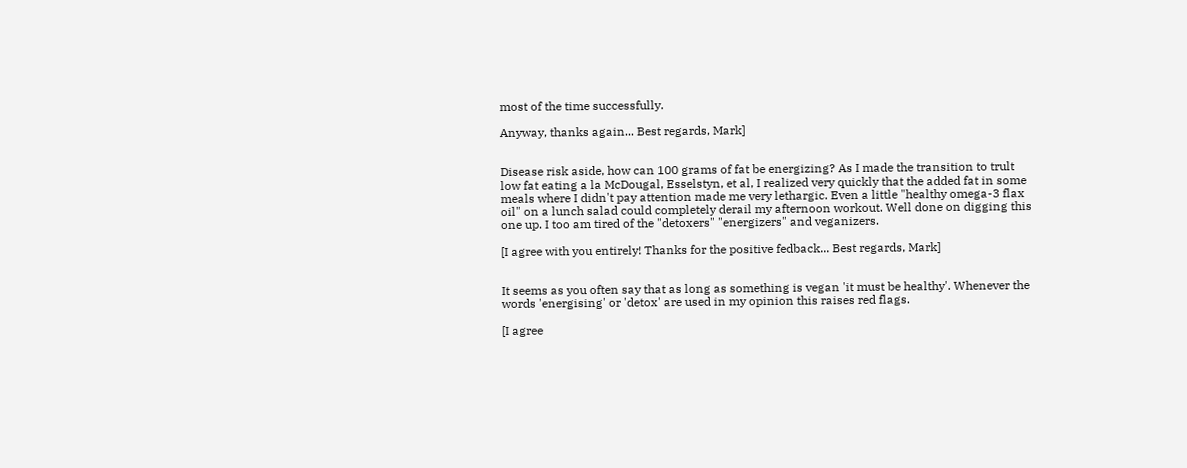most of the time successfully.

Anyway, thanks again... Best regards, Mark]


Disease risk aside, how can 100 grams of fat be energizing? As I made the transition to trult low fat eating a la McDougal, Esselstyn, et al, I realized very quickly that the added fat in some meals where I didn't pay attention made me very lethargic. Even a little "healthy omega-3 flax oil" on a lunch salad could completely derail my afternoon workout. Well done on digging this one up. I too am tired of the "detoxers" "energizers" and veganizers.

[I agree with you entirely! Thanks for the positive fedback... Best regards, Mark]


It seems as you often say that as long as something is vegan 'it must be healthy'. Whenever the words 'energising' or 'detox' are used in my opinion this raises red flags.

[I agree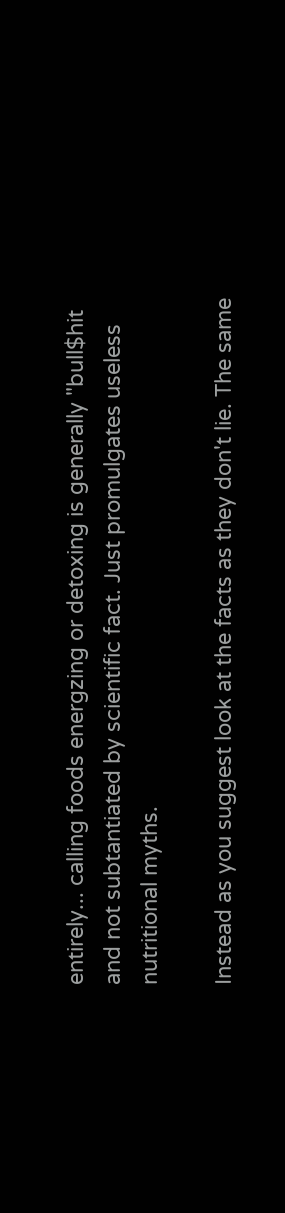entirely... calling foods energzing or detoxing is generally "bull$hit and not subtantiated by scientific fact. Just promulgates useless nutritional myths.

Instead as you suggest look at the facts as they don't lie. The same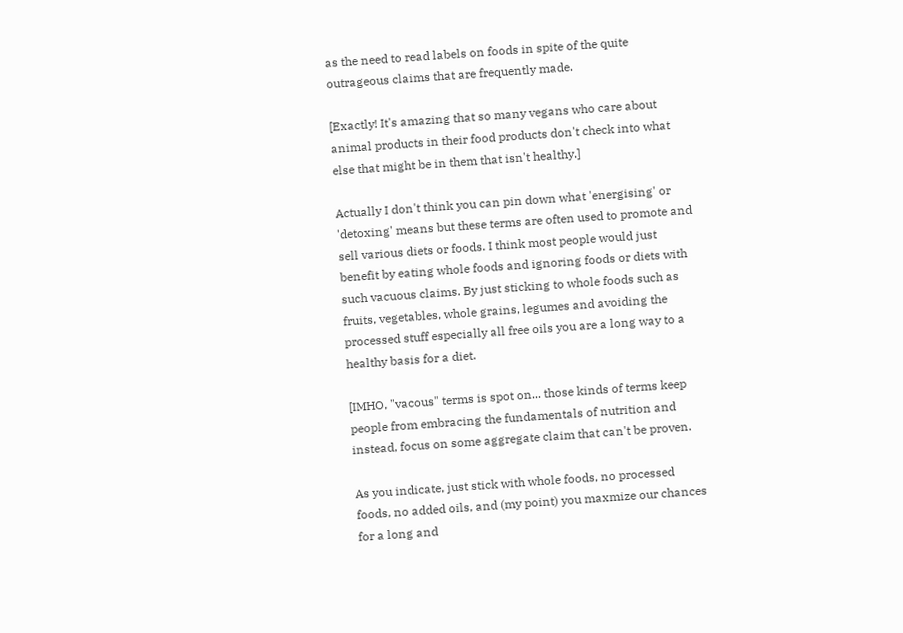as the need to read labels on foods in spite of the quite outrageous claims that are frequently made.

[Exactly! It's amazing that so many vegans who care about animal products in their food products don't check into what else that might be in them that isn't healthy.]

Actually I don't think you can pin down what 'energising' or 'detoxing' means but these terms are often used to promote and sell various diets or foods. I think most people would just benefit by eating whole foods and ignoring foods or diets with such vacuous claims. By just sticking to whole foods such as fruits, vegetables, whole grains, legumes and avoiding the processed stuff especially all free oils you are a long way to a healthy basis for a diet.

[IMHO, "vacous" terms is spot on... those kinds of terms keep people from embracing the fundamentals of nutrition and instead, focus on some aggregate claim that can't be proven.

As you indicate, just stick with whole foods, no processed foods, no added oils, and (my point) you maxmize our chances for a long and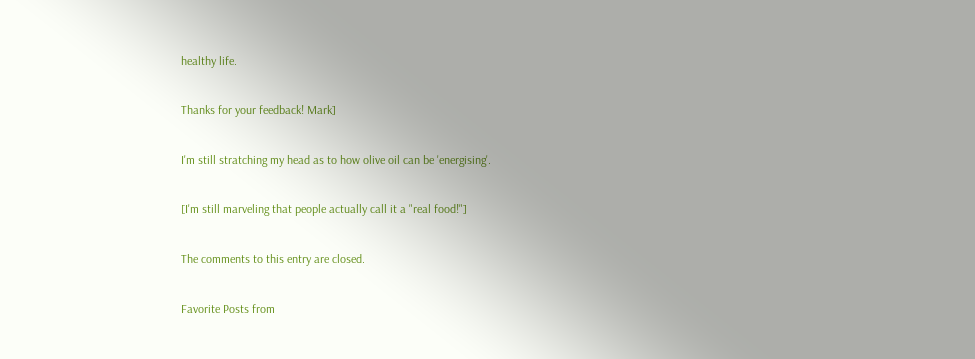healthy life.

Thanks for your feedback! Mark]

I'm still stratching my head as to how olive oil can be 'energising'.

[I'm still marveling that people actually call it a "real food!"]

The comments to this entry are closed.

Favorite Posts from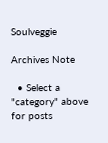Soulveggie

Archives Note

  • Select a "category" above for posts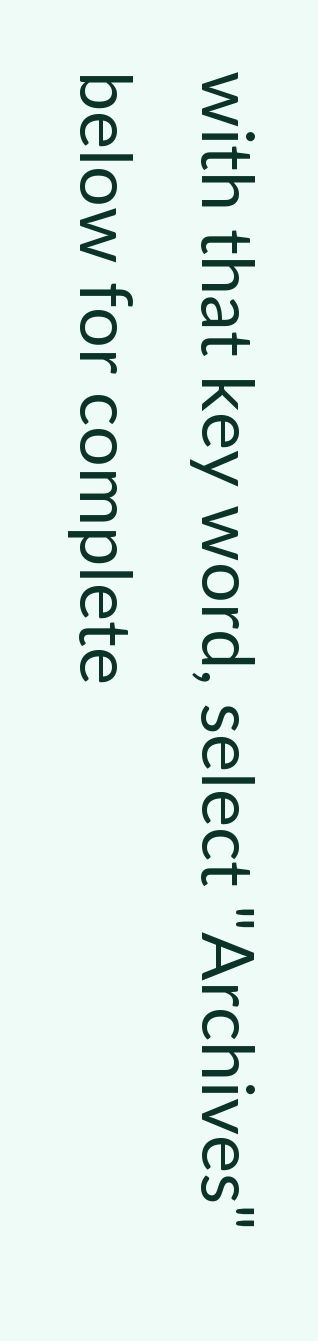with that key word, select "Archives" below for complete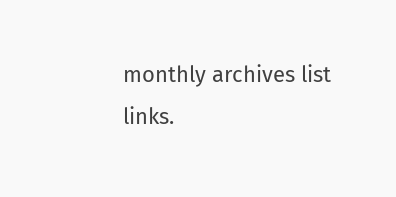monthly archives list links.